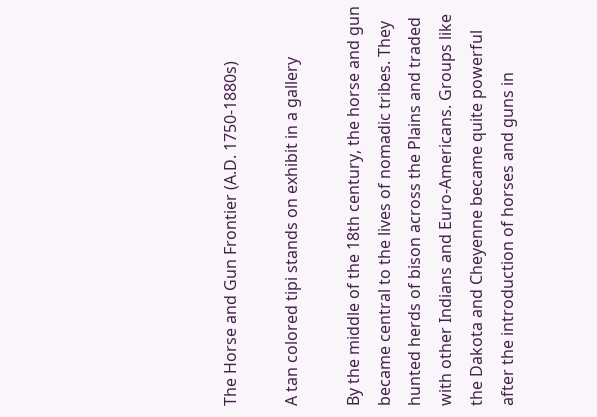The Horse and Gun Frontier (A.D. 1750-1880s)

A tan colored tipi stands on exhibit in a gallery

By the middle of the 18th century, the horse and gun became central to the lives of nomadic tribes. They hunted herds of bison across the Plains and traded with other Indians and Euro-Americans. Groups like the Dakota and Cheyenne became quite powerful after the introduction of horses and guns in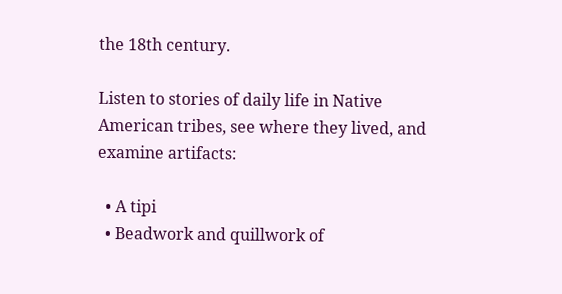the 18th century.

Listen to stories of daily life in Native American tribes, see where they lived, and examine artifacts:

  • A tipi
  • Beadwork and quillwork of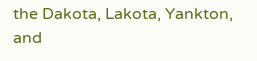the Dakota, Lakota, Yankton, and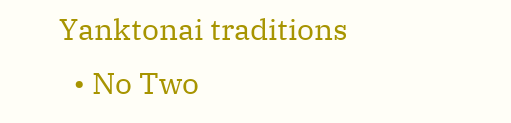Yanktonai traditions
  • No Two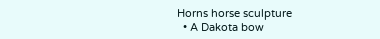Horns horse sculpture
  • A Dakota bow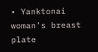• Yanktonai woman’s breast plate